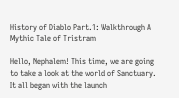History of Diablo Part.1: Walkthrough A Mythic Tale of Tristram

Hello, Nephalem! This time, we are going to take a look at the world of Sanctuary. It all began with the launch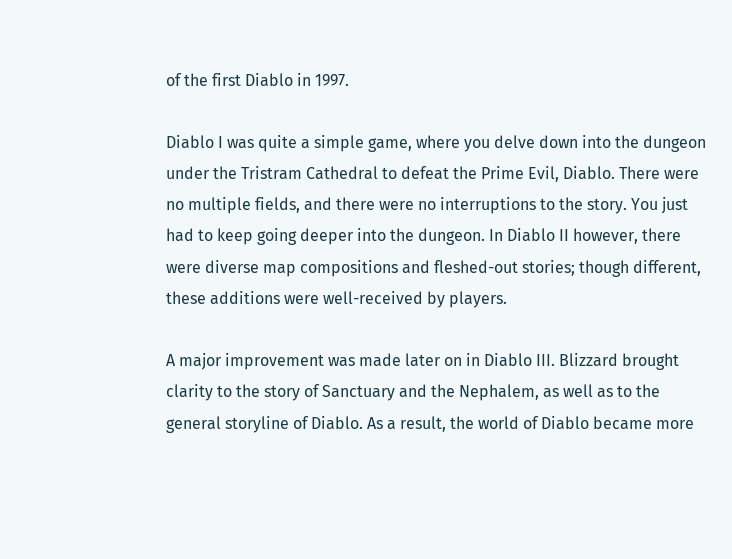of the first Diablo in 1997.

Diablo I was quite a simple game, where you delve down into the dungeon under the Tristram Cathedral to defeat the Prime Evil, Diablo. There were no multiple fields, and there were no interruptions to the story. You just had to keep going deeper into the dungeon. In Diablo II however, there were diverse map compositions and fleshed-out stories; though different, these additions were well-received by players.

A major improvement was made later on in Diablo III. Blizzard brought clarity to the story of Sanctuary and the Nephalem, as well as to the general storyline of Diablo. As a result, the world of Diablo became more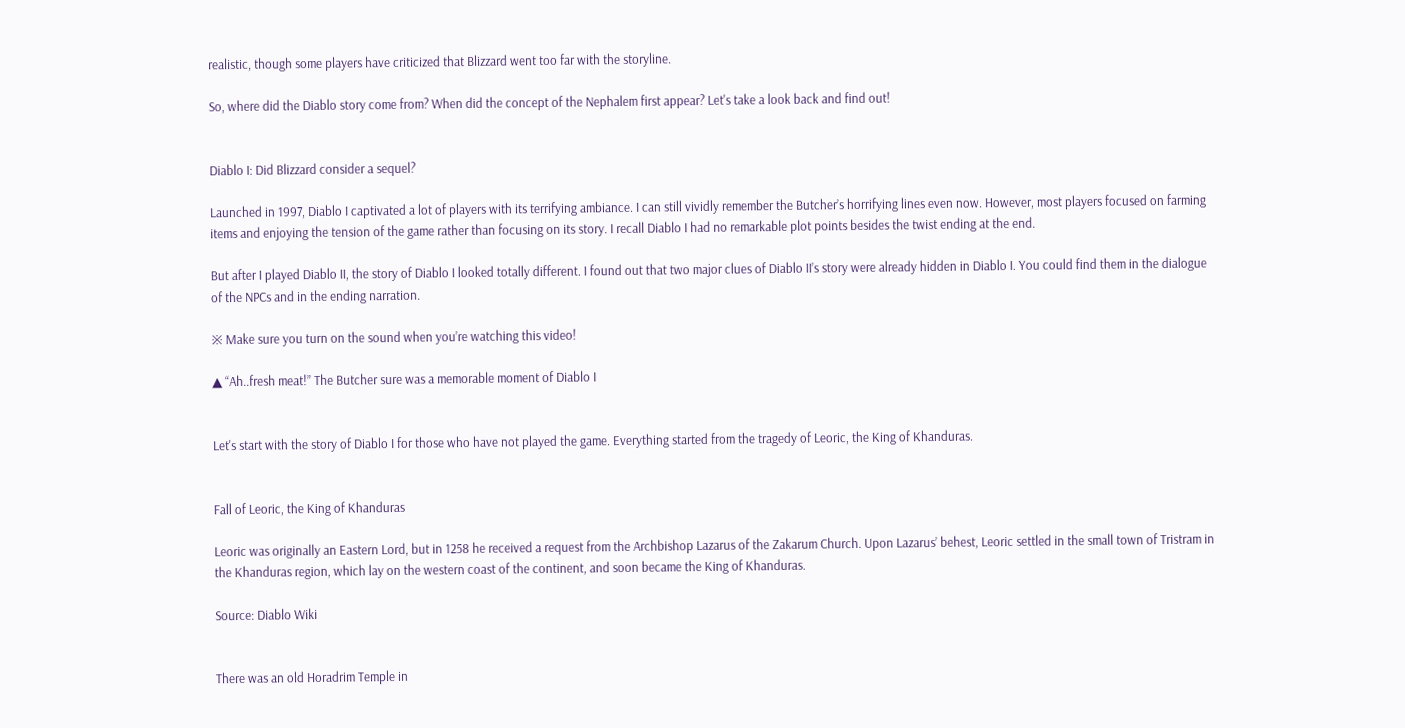realistic, though some players have criticized that Blizzard went too far with the storyline.

So, where did the Diablo story come from? When did the concept of the Nephalem first appear? Let's take a look back and find out!


Diablo I: Did Blizzard consider a sequel?

Launched in 1997, Diablo I captivated a lot of players with its terrifying ambiance. I can still vividly remember the Butcher’s horrifying lines even now. However, most players focused on farming items and enjoying the tension of the game rather than focusing on its story. I recall Diablo I had no remarkable plot points besides the twist ending at the end.

But after I played Diablo II, the story of Diablo I looked totally different. I found out that two major clues of Diablo II’s story were already hidden in Diablo I. You could find them in the dialogue of the NPCs and in the ending narration.

※ Make sure you turn on the sound when you’re watching this video!

▲ “Ah..fresh meat!” The Butcher sure was a memorable moment of Diablo I


Let's start with the story of Diablo I for those who have not played the game. Everything started from the tragedy of Leoric, the King of Khanduras.


Fall of Leoric, the King of Khanduras

Leoric was originally an Eastern Lord, but in 1258 he received a request from the Archbishop Lazarus of the Zakarum Church. Upon Lazarus’ behest, Leoric settled in the small town of Tristram in the Khanduras region, which lay on the western coast of the continent, and soon became the King of Khanduras.

Source: Diablo Wiki


There was an old Horadrim Temple in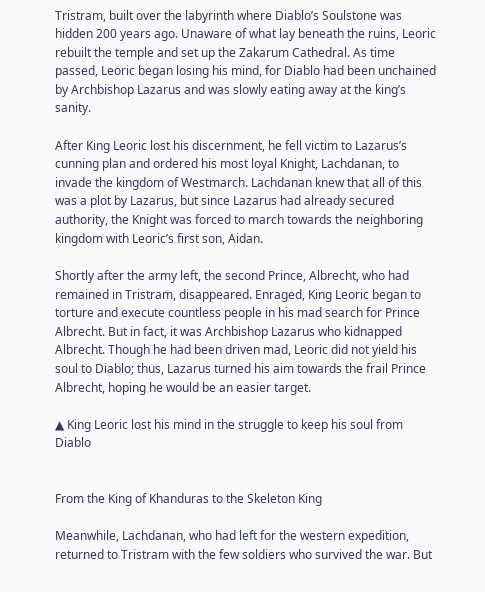Tristram, built over the labyrinth where Diablo’s Soulstone was hidden 200 years ago. Unaware of what lay beneath the ruins, Leoric rebuilt the temple and set up the Zakarum Cathedral. As time passed, Leoric began losing his mind, for Diablo had been unchained by Archbishop Lazarus and was slowly eating away at the king’s sanity.

After King Leoric lost his discernment, he fell victim to Lazarus’s cunning plan and ordered his most loyal Knight, Lachdanan, to invade the kingdom of Westmarch. Lachdanan knew that all of this was a plot by Lazarus, but since Lazarus had already secured authority, the Knight was forced to march towards the neighboring kingdom with Leoric’s first son, Aidan.

Shortly after the army left, the second Prince, Albrecht, who had remained in Tristram, disappeared. Enraged, King Leoric began to torture and execute countless people in his mad search for Prince Albrecht. But in fact, it was Archbishop Lazarus who kidnapped Albrecht. Though he had been driven mad, Leoric did not yield his soul to Diablo; thus, Lazarus turned his aim towards the frail Prince Albrecht, hoping he would be an easier target.

▲ King Leoric lost his mind in the struggle to keep his soul from Diablo


From the King of Khanduras to the Skeleton King

Meanwhile, Lachdanan, who had left for the western expedition, returned to Tristram with the few soldiers who survived the war. But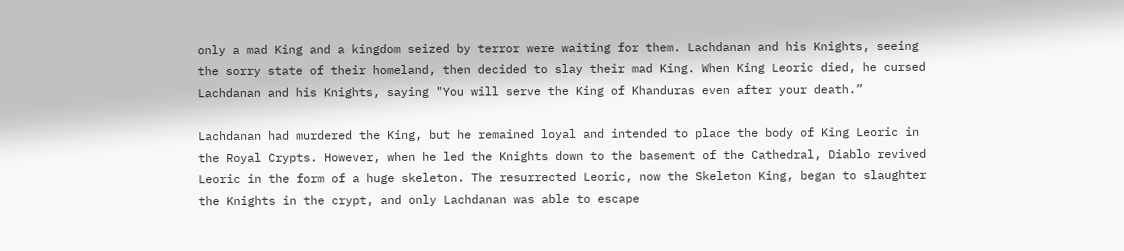only a mad King and a kingdom seized by terror were waiting for them. Lachdanan and his Knights, seeing the sorry state of their homeland, then decided to slay their mad King. When King Leoric died, he cursed Lachdanan and his Knights, saying "You will serve the King of Khanduras even after your death.”

Lachdanan had murdered the King, but he remained loyal and intended to place the body of King Leoric in the Royal Crypts. However, when he led the Knights down to the basement of the Cathedral, Diablo revived Leoric in the form of a huge skeleton. The resurrected Leoric, now the Skeleton King, began to slaughter the Knights in the crypt, and only Lachdanan was able to escape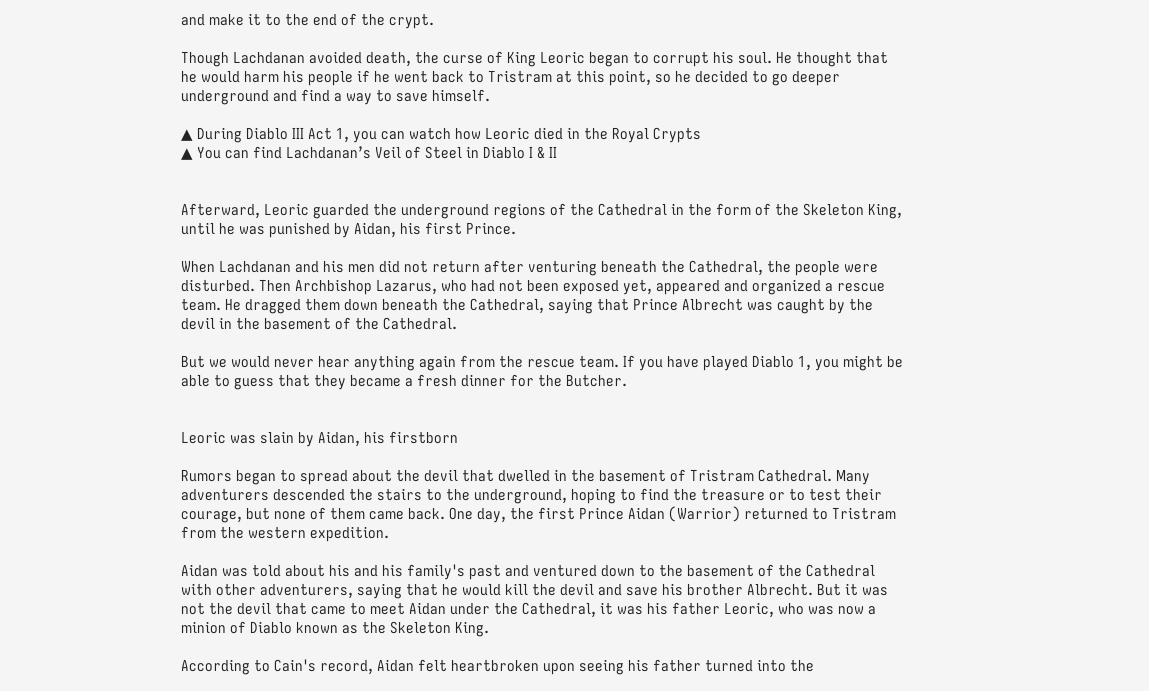and make it to the end of the crypt.

Though Lachdanan avoided death, the curse of King Leoric began to corrupt his soul. He thought that he would harm his people if he went back to Tristram at this point, so he decided to go deeper underground and find a way to save himself.

▲ During Diablo III Act 1, you can watch how Leoric died in the Royal Crypts
▲ You can find Lachdanan’s Veil of Steel in Diablo I & II


Afterward, Leoric guarded the underground regions of the Cathedral in the form of the Skeleton King, until he was punished by Aidan, his first Prince.

When Lachdanan and his men did not return after venturing beneath the Cathedral, the people were disturbed. Then Archbishop Lazarus, who had not been exposed yet, appeared and organized a rescue team. He dragged them down beneath the Cathedral, saying that Prince Albrecht was caught by the devil in the basement of the Cathedral.

But we would never hear anything again from the rescue team. If you have played Diablo 1, you might be able to guess that they became a fresh dinner for the Butcher.


Leoric was slain by Aidan, his firstborn

Rumors began to spread about the devil that dwelled in the basement of Tristram Cathedral. Many adventurers descended the stairs to the underground, hoping to find the treasure or to test their courage, but none of them came back. One day, the first Prince Aidan (Warrior) returned to Tristram from the western expedition.

Aidan was told about his and his family's past and ventured down to the basement of the Cathedral with other adventurers, saying that he would kill the devil and save his brother Albrecht. But it was not the devil that came to meet Aidan under the Cathedral, it was his father Leoric, who was now a minion of Diablo known as the Skeleton King.

According to Cain's record, Aidan felt heartbroken upon seeing his father turned into the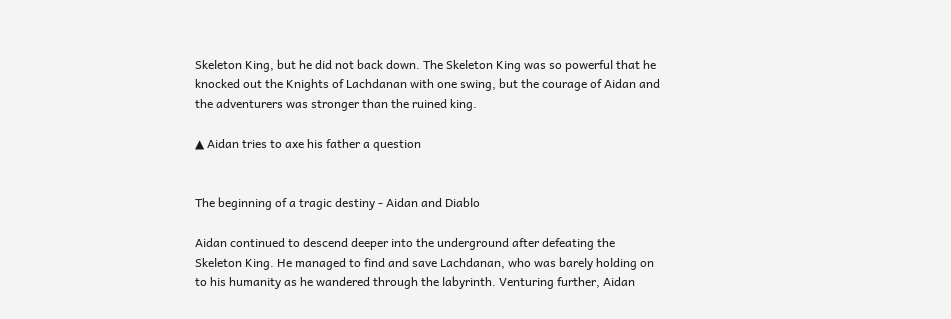Skeleton King, but he did not back down. The Skeleton King was so powerful that he knocked out the Knights of Lachdanan with one swing, but the courage of Aidan and the adventurers was stronger than the ruined king.

▲ Aidan tries to axe his father a question


The beginning of a tragic destiny - Aidan and Diablo

Aidan continued to descend deeper into the underground after defeating the Skeleton King. He managed to find and save Lachdanan, who was barely holding on to his humanity as he wandered through the labyrinth. Venturing further, Aidan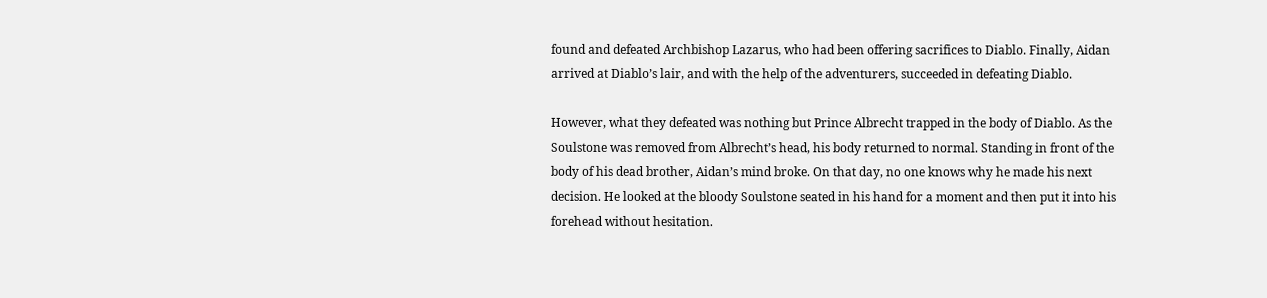found and defeated Archbishop Lazarus, who had been offering sacrifices to Diablo. Finally, Aidan arrived at Diablo’s lair, and with the help of the adventurers, succeeded in defeating Diablo.

However, what they defeated was nothing but Prince Albrecht trapped in the body of Diablo. As the Soulstone was removed from Albrecht’s head, his body returned to normal. Standing in front of the body of his dead brother, Aidan’s mind broke. On that day, no one knows why he made his next decision. He looked at the bloody Soulstone seated in his hand for a moment and then put it into his forehead without hesitation.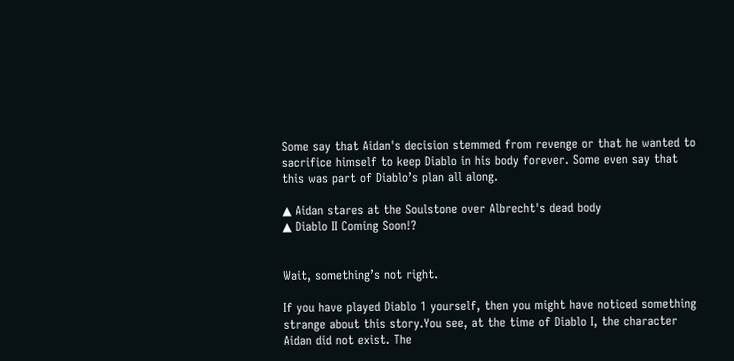Some say that Aidan's decision stemmed from revenge or that he wanted to sacrifice himself to keep Diablo in his body forever. Some even say that this was part of Diablo’s plan all along.

▲ Aidan stares at the Soulstone over Albrecht's dead body
▲ Diablo II Coming Soon!?


Wait, something’s not right.

If you have played Diablo 1 yourself, then you might have noticed something strange about this story.You see, at the time of Diablo I, the character Aidan did not exist. The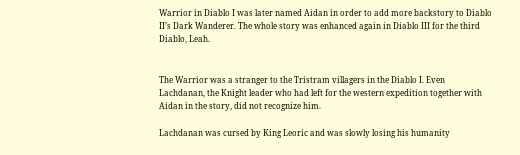Warrior in Diablo I was later named Aidan in order to add more backstory to Diablo II’s Dark Wanderer. The whole story was enhanced again in Diablo III for the third Diablo, Leah.


The Warrior was a stranger to the Tristram villagers in the Diablo I. Even Lachdanan, the Knight leader who had left for the western expedition together with Aidan in the story, did not recognize him.

Lachdanan was cursed by King Leoric and was slowly losing his humanity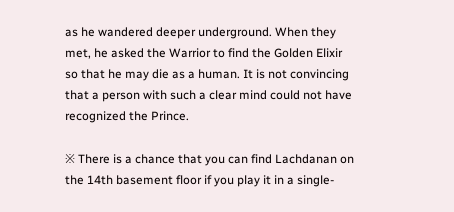as he wandered deeper underground. When they met, he asked the Warrior to find the Golden Elixir so that he may die as a human. It is not convincing that a person with such a clear mind could not have recognized the Prince.

※ There is a chance that you can find Lachdanan on the 14th basement floor if you play it in a single-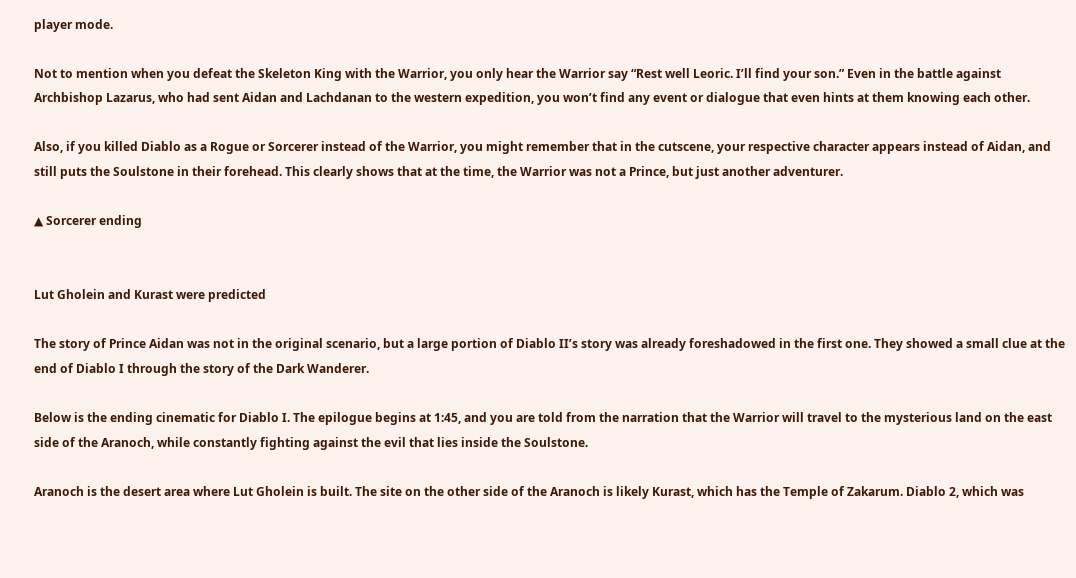player mode.

Not to mention when you defeat the Skeleton King with the Warrior, you only hear the Warrior say “Rest well Leoric. I’ll find your son.” Even in the battle against Archbishop Lazarus, who had sent Aidan and Lachdanan to the western expedition, you won’t find any event or dialogue that even hints at them knowing each other.

Also, if you killed Diablo as a Rogue or Sorcerer instead of the Warrior, you might remember that in the cutscene, your respective character appears instead of Aidan, and still puts the Soulstone in their forehead. This clearly shows that at the time, the Warrior was not a Prince, but just another adventurer.

▲ Sorcerer ending


Lut Gholein and Kurast were predicted

The story of Prince Aidan was not in the original scenario, but a large portion of Diablo II’s story was already foreshadowed in the first one. They showed a small clue at the end of Diablo I through the story of the Dark Wanderer.

Below is the ending cinematic for Diablo I. The epilogue begins at 1:45, and you are told from the narration that the Warrior will travel to the mysterious land on the east side of the Aranoch, while constantly fighting against the evil that lies inside the Soulstone.

Aranoch is the desert area where Lut Gholein is built. The site on the other side of the Aranoch is likely Kurast, which has the Temple of Zakarum. Diablo 2, which was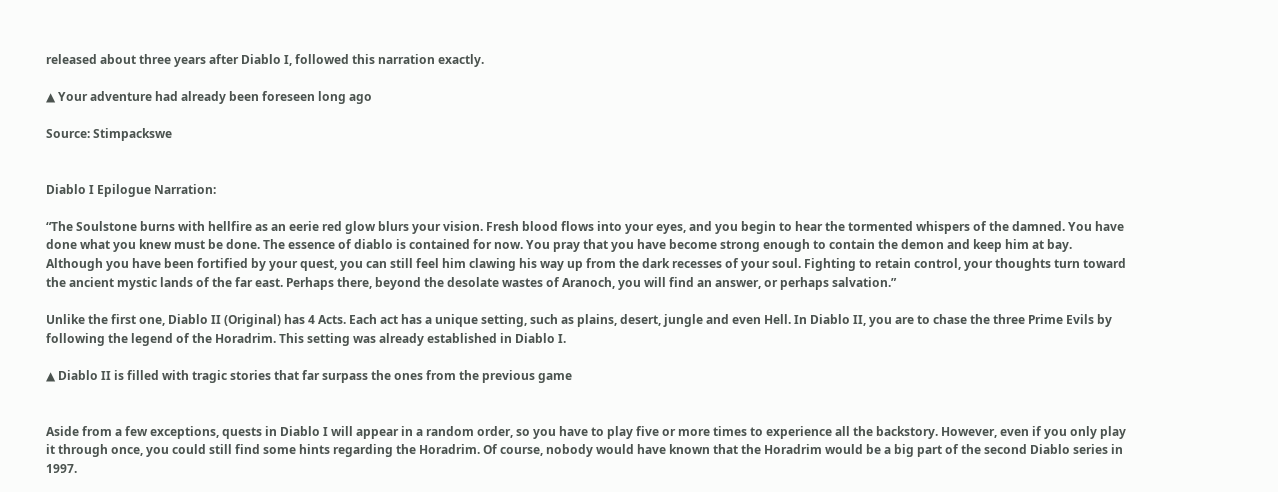released about three years after Diablo I, followed this narration exactly.

▲ Your adventure had already been foreseen long ago

Source: Stimpackswe


Diablo I Epilogue Narration:

“The Soulstone burns with hellfire as an eerie red glow blurs your vision. Fresh blood flows into your eyes, and you begin to hear the tormented whispers of the damned. You have done what you knew must be done. The essence of diablo is contained for now. You pray that you have become strong enough to contain the demon and keep him at bay. Although you have been fortified by your quest, you can still feel him clawing his way up from the dark recesses of your soul. Fighting to retain control, your thoughts turn toward the ancient mystic lands of the far east. Perhaps there, beyond the desolate wastes of Aranoch, you will find an answer, or perhaps salvation.”

Unlike the first one, Diablo II (Original) has 4 Acts. Each act has a unique setting, such as plains, desert, jungle and even Hell. In Diablo II, you are to chase the three Prime Evils by following the legend of the Horadrim. This setting was already established in Diablo I.

▲ Diablo II is filled with tragic stories that far surpass the ones from the previous game


Aside from a few exceptions, quests in Diablo I will appear in a random order, so you have to play five or more times to experience all the backstory. However, even if you only play it through once, you could still find some hints regarding the Horadrim. Of course, nobody would have known that the Horadrim would be a big part of the second Diablo series in 1997.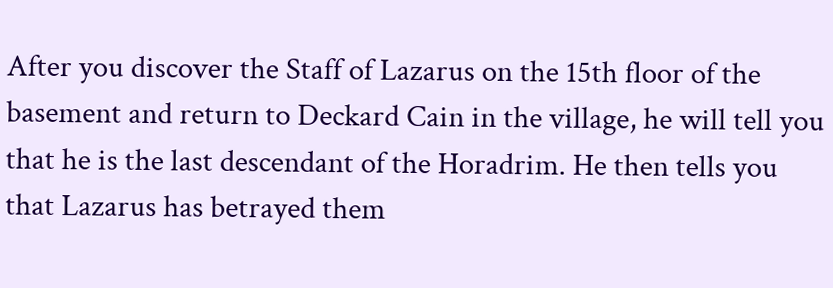After you discover the Staff of Lazarus on the 15th floor of the basement and return to Deckard Cain in the village, he will tell you that he is the last descendant of the Horadrim. He then tells you that Lazarus has betrayed them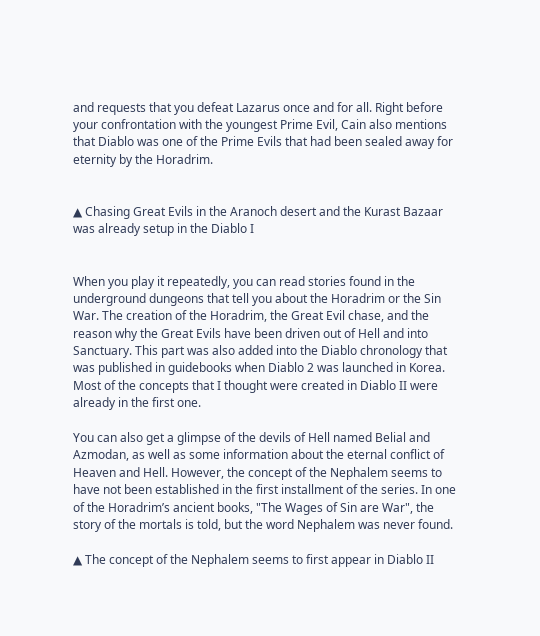and requests that you defeat Lazarus once and for all. Right before your confrontation with the youngest Prime Evil, Cain also mentions that Diablo was one of the Prime Evils that had been sealed away for eternity by the Horadrim.


▲ Chasing Great Evils in the Aranoch desert and the Kurast Bazaar was already setup in the Diablo I


When you play it repeatedly, you can read stories found in the underground dungeons that tell you about the Horadrim or the Sin War. The creation of the Horadrim, the Great Evil chase, and the reason why the Great Evils have been driven out of Hell and into Sanctuary. This part was also added into the Diablo chronology that was published in guidebooks when Diablo 2 was launched in Korea. Most of the concepts that I thought were created in Diablo II were already in the first one.

You can also get a glimpse of the devils of Hell named Belial and Azmodan, as well as some information about the eternal conflict of Heaven and Hell. However, the concept of the Nephalem seems to have not been established in the first installment of the series. In one of the Horadrim’s ancient books, "The Wages of Sin are War", the story of the mortals is told, but the word Nephalem was never found.

▲ The concept of the Nephalem seems to first appear in Diablo II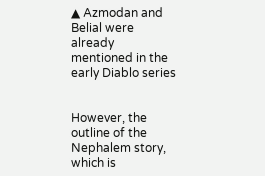▲ Azmodan and Belial were already mentioned in the early Diablo series


However, the outline of the Nephalem story, which is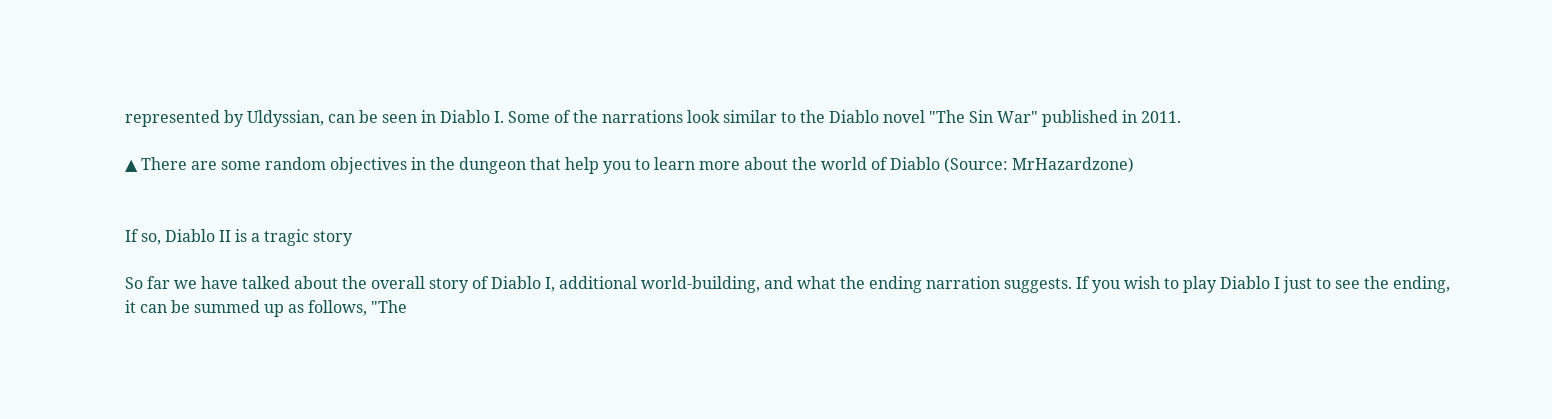represented by Uldyssian, can be seen in Diablo I. Some of the narrations look similar to the Diablo novel "The Sin War" published in 2011.

▲ There are some random objectives in the dungeon that help you to learn more about the world of Diablo (Source: MrHazardzone)


If so, Diablo II is a tragic story

So far we have talked about the overall story of Diablo I, additional world-building, and what the ending narration suggests. If you wish to play Diablo I just to see the ending, it can be summed up as follows, "The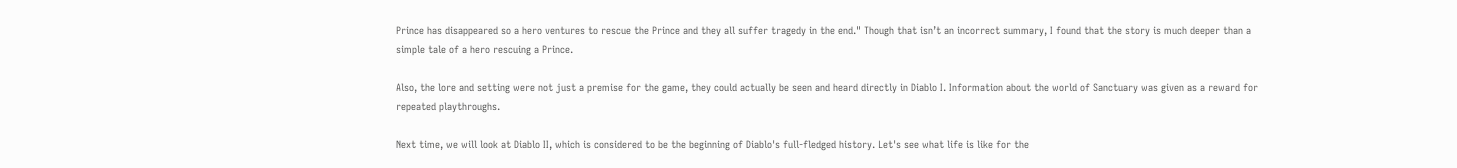Prince has disappeared so a hero ventures to rescue the Prince and they all suffer tragedy in the end." Though that isn’t an incorrect summary, I found that the story is much deeper than a simple tale of a hero rescuing a Prince.

Also, the lore and setting were not just a premise for the game, they could actually be seen and heard directly in Diablo I. Information about the world of Sanctuary was given as a reward for repeated playthroughs.

Next time, we will look at Diablo II, which is considered to be the beginning of Diablo's full-fledged history. Let's see what life is like for the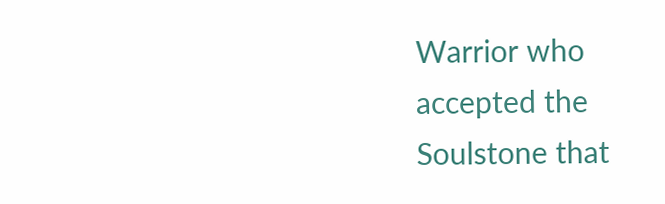Warrior who accepted the Soulstone that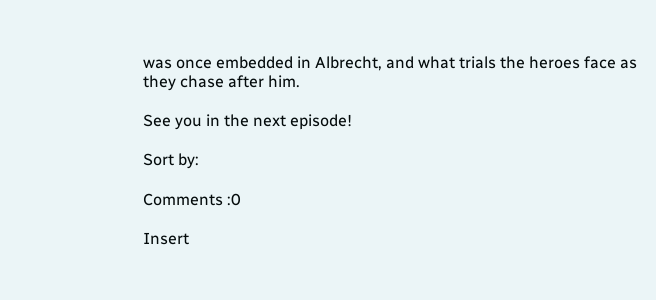was once embedded in Albrecht, and what trials the heroes face as they chase after him.

See you in the next episode!

Sort by:

Comments :0

Insert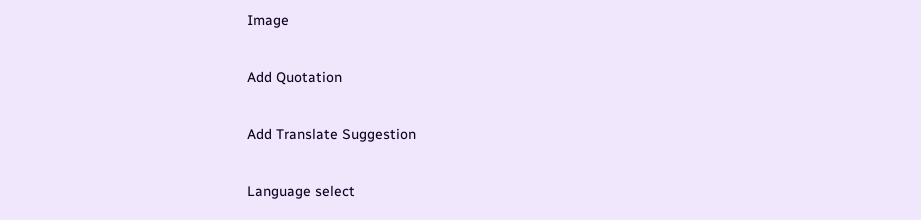Image

Add Quotation

Add Translate Suggestion

Language select